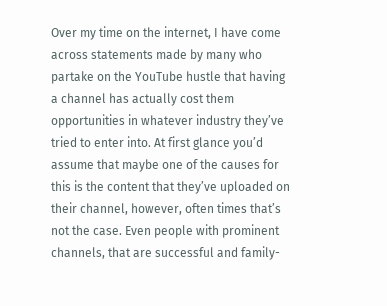Over my time on the internet, I have come across statements made by many who partake on the YouTube hustle that having a channel has actually cost them opportunities in whatever industry they’ve tried to enter into. At first glance you’d assume that maybe one of the causes for this is the content that they’ve uploaded on their channel, however, often times that’s not the case. Even people with prominent channels, that are successful and family-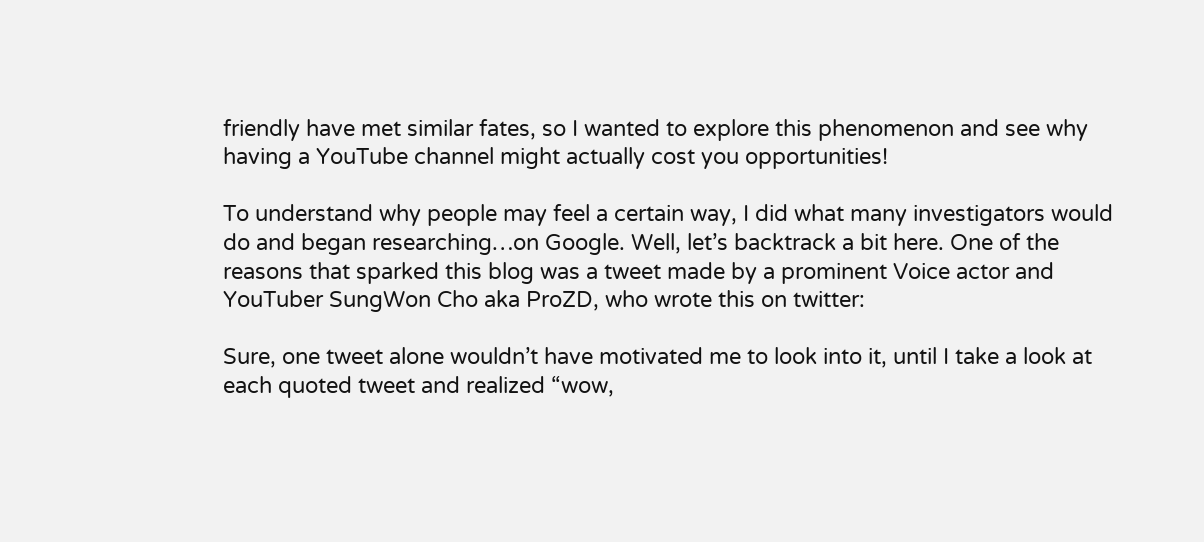friendly have met similar fates, so I wanted to explore this phenomenon and see why having a YouTube channel might actually cost you opportunities!

To understand why people may feel a certain way, I did what many investigators would do and began researching…on Google. Well, let’s backtrack a bit here. One of the reasons that sparked this blog was a tweet made by a prominent Voice actor and YouTuber SungWon Cho aka ProZD, who wrote this on twitter:

Sure, one tweet alone wouldn’t have motivated me to look into it, until I take a look at each quoted tweet and realized “wow,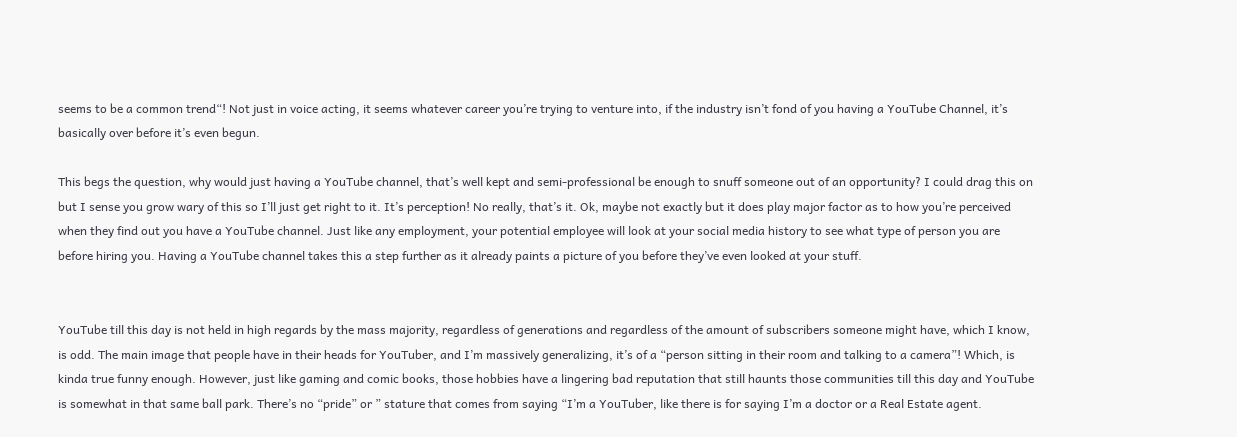seems to be a common trend“! Not just in voice acting, it seems whatever career you’re trying to venture into, if the industry isn’t fond of you having a YouTube Channel, it’s basically over before it’s even begun.

This begs the question, why would just having a YouTube channel, that’s well kept and semi-professional be enough to snuff someone out of an opportunity? I could drag this on but I sense you grow wary of this so I’ll just get right to it. It’s perception! No really, that’s it. Ok, maybe not exactly but it does play major factor as to how you’re perceived when they find out you have a YouTube channel. Just like any employment, your potential employee will look at your social media history to see what type of person you are before hiring you. Having a YouTube channel takes this a step further as it already paints a picture of you before they’ve even looked at your stuff.


YouTube till this day is not held in high regards by the mass majority, regardless of generations and regardless of the amount of subscribers someone might have, which I know, is odd. The main image that people have in their heads for YouTuber, and I’m massively generalizing, it’s of a “person sitting in their room and talking to a camera”! Which, is kinda true funny enough. However, just like gaming and comic books, those hobbies have a lingering bad reputation that still haunts those communities till this day and YouTube is somewhat in that same ball park. There’s no “pride” or ” stature that comes from saying “I’m a YouTuber, like there is for saying I’m a doctor or a Real Estate agent.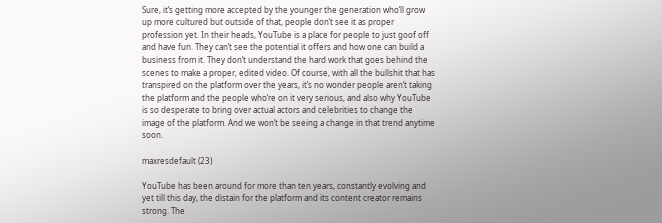Sure, it’s getting more accepted by the younger the generation who’ll grow up more cultured but outside of that, people don’t see it as proper profession yet. In their heads, YouTube is a place for people to just goof off and have fun. They can’t see the potential it offers and how one can build a business from it. They don’t understand the hard work that goes behind the scenes to make a proper, edited video. Of course, with all the bullshit that has transpired on the platform over the years, it’s no wonder people aren’t taking the platform and the people who’re on it very serious, and also why YouTube is so desperate to bring over actual actors and celebrities to change the image of the platform. And we won’t be seeing a change in that trend anytime soon.

maxresdefault (23)

YouTube has been around for more than ten years, constantly evolving and yet till this day, the distain for the platform and its content creator remains strong. The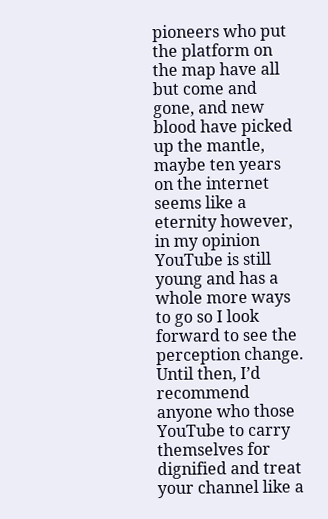pioneers who put the platform on the map have all but come and gone, and new blood have picked up the mantle, maybe ten years on the internet seems like a eternity however, in my opinion YouTube is still young and has a whole more ways to go so I look forward to see the perception change. Until then, I’d recommend anyone who those YouTube to carry themselves for dignified and treat your channel like a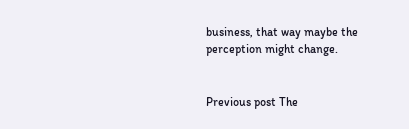business, that way maybe the perception might change.


Previous post The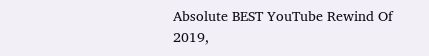Absolute BEST YouTube Rewind Of 2019,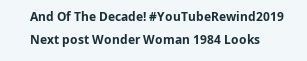And Of The Decade! #YouTubeRewind2019
Next post Wonder Woman 1984 Looks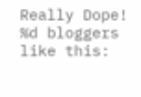Really Dope!
%d bloggers like this: